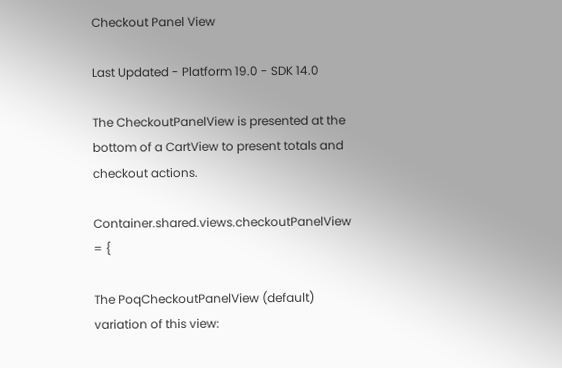Checkout Panel View

Last Updated - Platform 19.0 - SDK 14.0

The CheckoutPanelView is presented at the bottom of a CartView to present totals and checkout actions.

Container.shared.views.checkoutPanelView = {

The PoqCheckoutPanelView (default) variation of this view: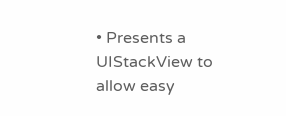• Presents a UIStackView to allow easy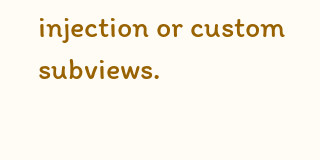injection or custom subviews.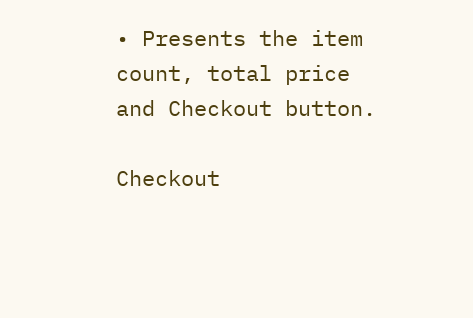• Presents the item count, total price and Checkout button.

Checkout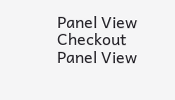Panel View
Checkout Panel View